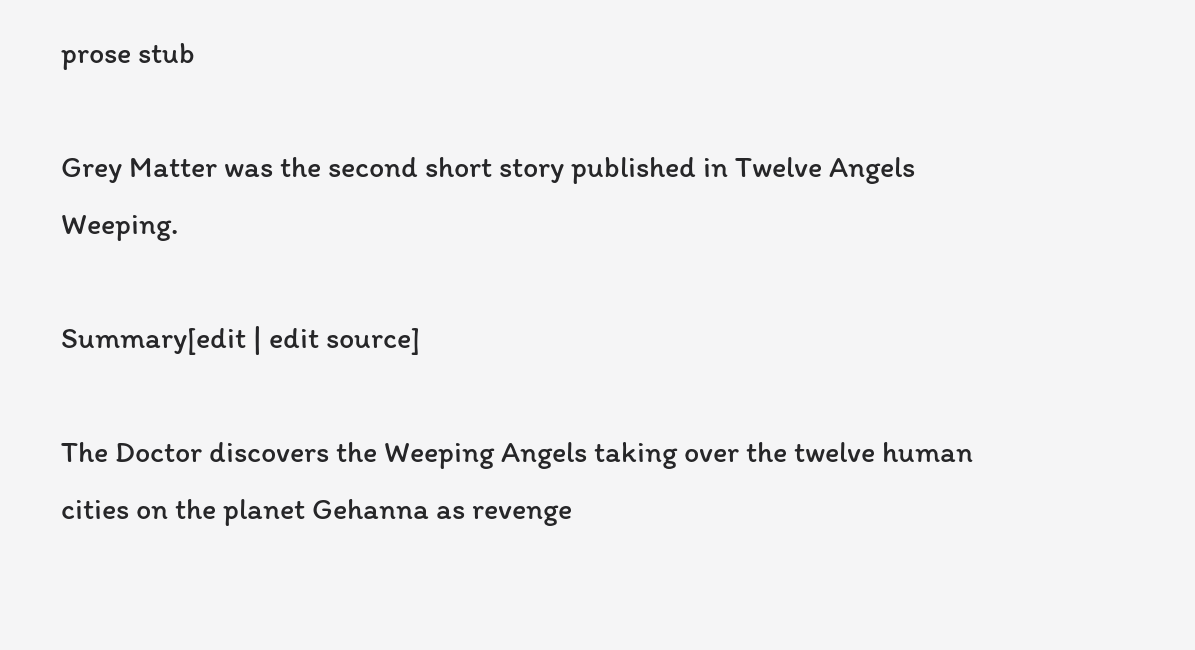prose stub

Grey Matter was the second short story published in Twelve Angels Weeping.

Summary[edit | edit source]

The Doctor discovers the Weeping Angels taking over the twelve human cities on the planet Gehanna as revenge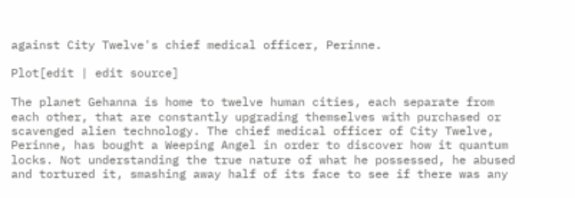against City Twelve's chief medical officer, Perinne.

Plot[edit | edit source]

The planet Gehanna is home to twelve human cities, each separate from each other, that are constantly upgrading themselves with purchased or scavenged alien technology. The chief medical officer of City Twelve, Perinne, has bought a Weeping Angel in order to discover how it quantum locks. Not understanding the true nature of what he possessed, he abused and tortured it, smashing away half of its face to see if there was any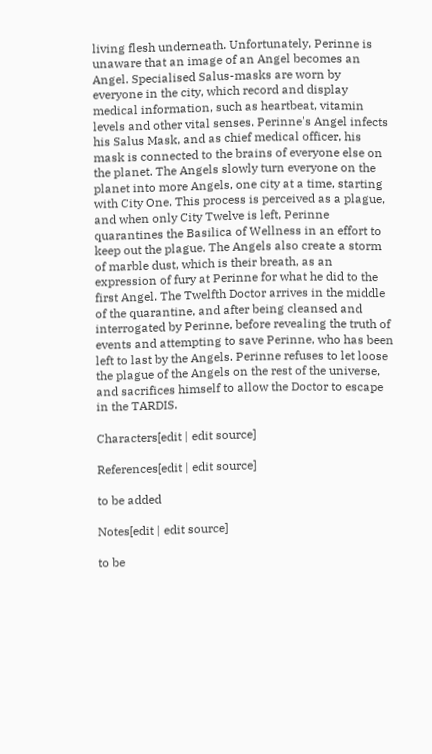living flesh underneath. Unfortunately, Perinne is unaware that an image of an Angel becomes an Angel. Specialised Salus-masks are worn by everyone in the city, which record and display medical information, such as heartbeat, vitamin levels and other vital senses. Perinne's Angel infects his Salus Mask, and as chief medical officer, his mask is connected to the brains of everyone else on the planet. The Angels slowly turn everyone on the planet into more Angels, one city at a time, starting with City One. This process is perceived as a plague, and when only City Twelve is left, Perinne quarantines the Basilica of Wellness in an effort to keep out the plague. The Angels also create a storm of marble dust, which is their breath, as an expression of fury at Perinne for what he did to the first Angel. The Twelfth Doctor arrives in the middle of the quarantine, and after being cleansed and interrogated by Perinne, before revealing the truth of events and attempting to save Perinne, who has been left to last by the Angels. Perinne refuses to let loose the plague of the Angels on the rest of the universe, and sacrifices himself to allow the Doctor to escape in the TARDIS.

Characters[edit | edit source]

References[edit | edit source]

to be added

Notes[edit | edit source]

to be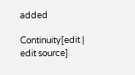added

Continuity[edit | edit source]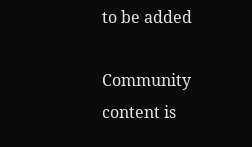to be added

Community content is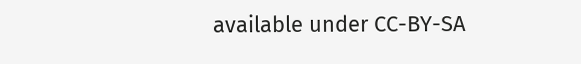available under CC-BY-SA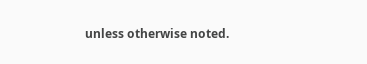unless otherwise noted.